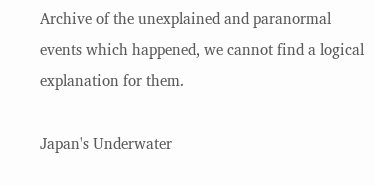Archive of the unexplained and paranormal events which happened, we cannot find a logical explanation for them.

Japan's Underwater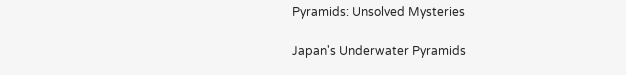Pyramids: Unsolved Mysteries

Japan's Underwater Pyramids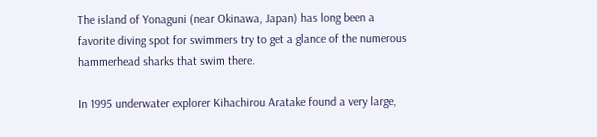The island of Yonaguni (near Okinawa, Japan) has long been a favorite diving spot for swimmers try to get a glance of the numerous hammerhead sharks that swim there.

In 1995 underwater explorer Kihachirou Aratake found a very large,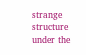strange structure under the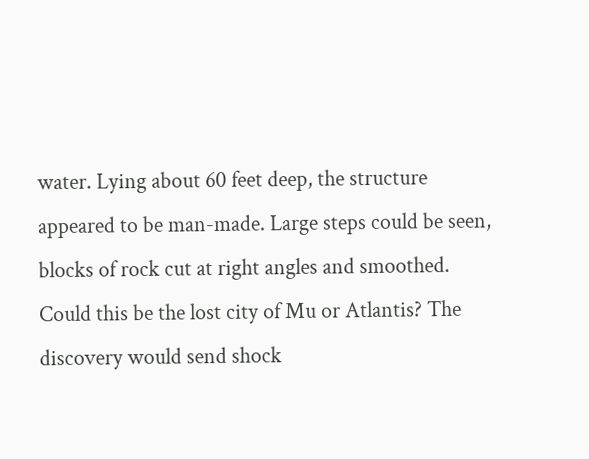water. Lying about 60 feet deep, the structure appeared to be man-made. Large steps could be seen, blocks of rock cut at right angles and smoothed. Could this be the lost city of Mu or Atlantis? The discovery would send shock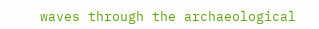waves through the archaeological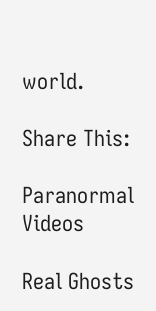world.

Share This:

Paranormal Videos

Real Ghosts